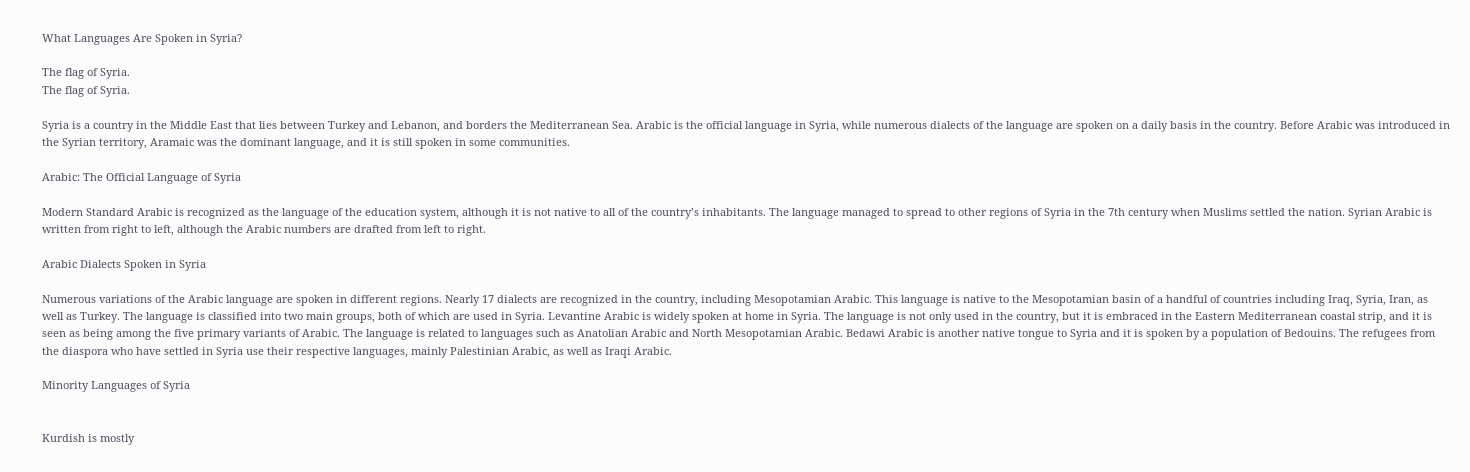What Languages Are Spoken in Syria?

The flag of Syria.
The flag of Syria.

Syria is a country in the Middle East that lies between Turkey and Lebanon, and borders the Mediterranean Sea. Arabic is the official language in Syria, while numerous dialects of the language are spoken on a daily basis in the country. Before Arabic was introduced in the Syrian territory, Aramaic was the dominant language, and it is still spoken in some communities.

Arabic: The Official Language of Syria

Modern Standard Arabic is recognized as the language of the education system, although it is not native to all of the country’s inhabitants. The language managed to spread to other regions of Syria in the 7th century when Muslims settled the nation. Syrian Arabic is written from right to left, although the Arabic numbers are drafted from left to right.

Arabic Dialects Spoken in Syria

Numerous variations of the Arabic language are spoken in different regions. Nearly 17 dialects are recognized in the country, including Mesopotamian Arabic. This language is native to the Mesopotamian basin of a handful of countries including Iraq, Syria, Iran, as well as Turkey. The language is classified into two main groups, both of which are used in Syria. Levantine Arabic is widely spoken at home in Syria. The language is not only used in the country, but it is embraced in the Eastern Mediterranean coastal strip, and it is seen as being among the five primary variants of Arabic. The language is related to languages such as Anatolian Arabic and North Mesopotamian Arabic. Bedawi Arabic is another native tongue to Syria and it is spoken by a population of Bedouins. The refugees from the diaspora who have settled in Syria use their respective languages, mainly Palestinian Arabic, as well as Iraqi Arabic.

Minority Languages of Syria


Kurdish is mostly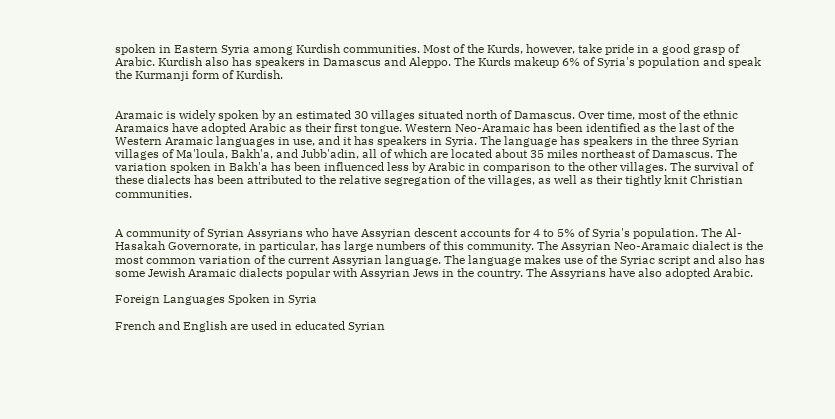spoken in Eastern Syria among Kurdish communities. Most of the Kurds, however, take pride in a good grasp of Arabic. Kurdish also has speakers in Damascus and Aleppo. The Kurds makeup 6% of Syria's population and speak the Kurmanji form of Kurdish.


Aramaic is widely spoken by an estimated 30 villages situated north of Damascus. Over time, most of the ethnic Aramaics have adopted Arabic as their first tongue. Western Neo-Aramaic has been identified as the last of the Western Aramaic languages in use, and it has speakers in Syria. The language has speakers in the three Syrian villages of Ma'loula, Bakh'a, and Jubb'adin, all of which are located about 35 miles northeast of Damascus. The variation spoken in Bakh'a has been influenced less by Arabic in comparison to the other villages. The survival of these dialects has been attributed to the relative segregation of the villages, as well as their tightly knit Christian communities.


A community of Syrian Assyrians who have Assyrian descent accounts for 4 to 5% of Syria's population. The Al-Hasakah Governorate, in particular, has large numbers of this community. The Assyrian Neo-Aramaic dialect is the most common variation of the current Assyrian language. The language makes use of the Syriac script and also has some Jewish Aramaic dialects popular with Assyrian Jews in the country. The Assyrians have also adopted Arabic.

Foreign Languages Spoken in Syria

French and English are used in educated Syrian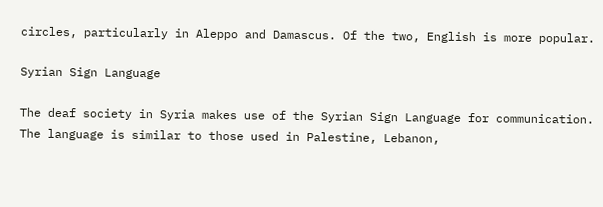circles, particularly in Aleppo and Damascus. Of the two, English is more popular.

Syrian Sign Language

The deaf society in Syria makes use of the Syrian Sign Language for communication. The language is similar to those used in Palestine, Lebanon,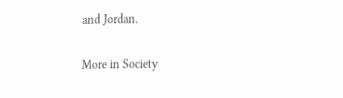and Jordan.


More in Society